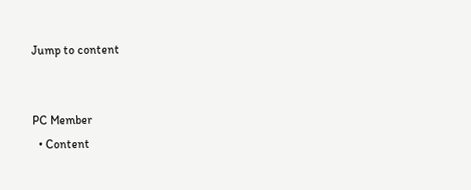Jump to content


PC Member
  • Content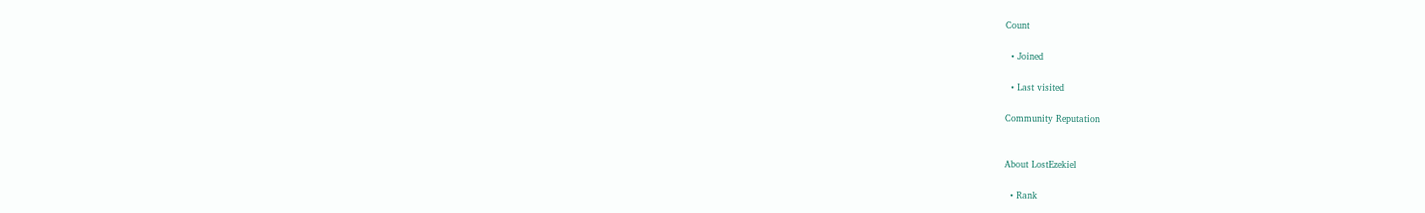Count

  • Joined

  • Last visited

Community Reputation


About LostEzekiel

  • Rank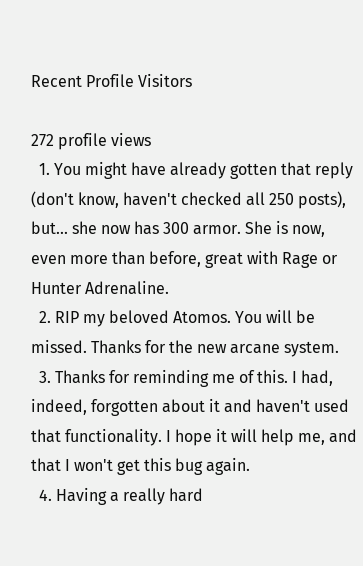Recent Profile Visitors

272 profile views
  1. You might have already gotten that reply (don't know, haven't checked all 250 posts), but... she now has 300 armor. She is now, even more than before, great with Rage or Hunter Adrenaline.
  2. RIP my beloved Atomos. You will be missed. Thanks for the new arcane system.
  3. Thanks for reminding me of this. I had, indeed, forgotten about it and haven't used that functionality. I hope it will help me, and that I won't get this bug again.
  4. Having a really hard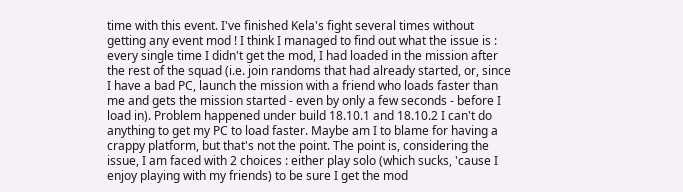time with this event. I've finished Kela's fight several times without getting any event mod ! I think I managed to find out what the issue is : every single time I didn't get the mod, I had loaded in the mission after the rest of the squad (i.e. join randoms that had already started, or, since I have a bad PC, launch the mission with a friend who loads faster than me and gets the mission started - even by only a few seconds - before I load in). Problem happened under build 18.10.1 and 18.10.2 I can't do anything to get my PC to load faster. Maybe am I to blame for having a crappy platform, but that's not the point. The point is, considering the issue, I am faced with 2 choices : either play solo (which sucks, 'cause I enjoy playing with my friends) to be sure I get the mod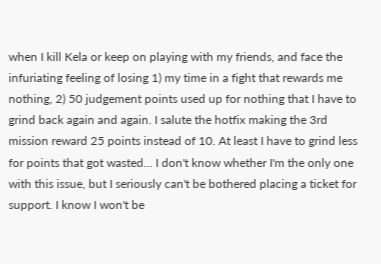when I kill Kela or keep on playing with my friends, and face the infuriating feeling of losing 1) my time in a fight that rewards me nothing, 2) 50 judgement points used up for nothing that I have to grind back again and again. I salute the hotfix making the 3rd mission reward 25 points instead of 10. At least I have to grind less for points that got wasted... I don't know whether I'm the only one with this issue, but I seriously can't be bothered placing a ticket for support. I know I won't be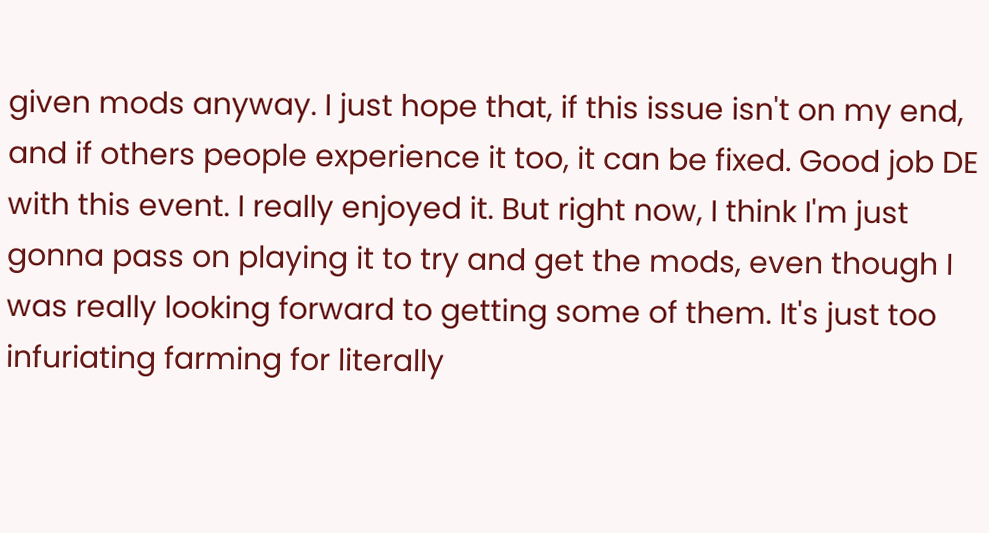given mods anyway. I just hope that, if this issue isn't on my end, and if others people experience it too, it can be fixed. Good job DE with this event. I really enjoyed it. But right now, I think I'm just gonna pass on playing it to try and get the mods, even though I was really looking forward to getting some of them. It's just too infuriating farming for literally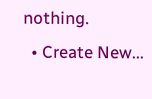nothing.
  • Create New...